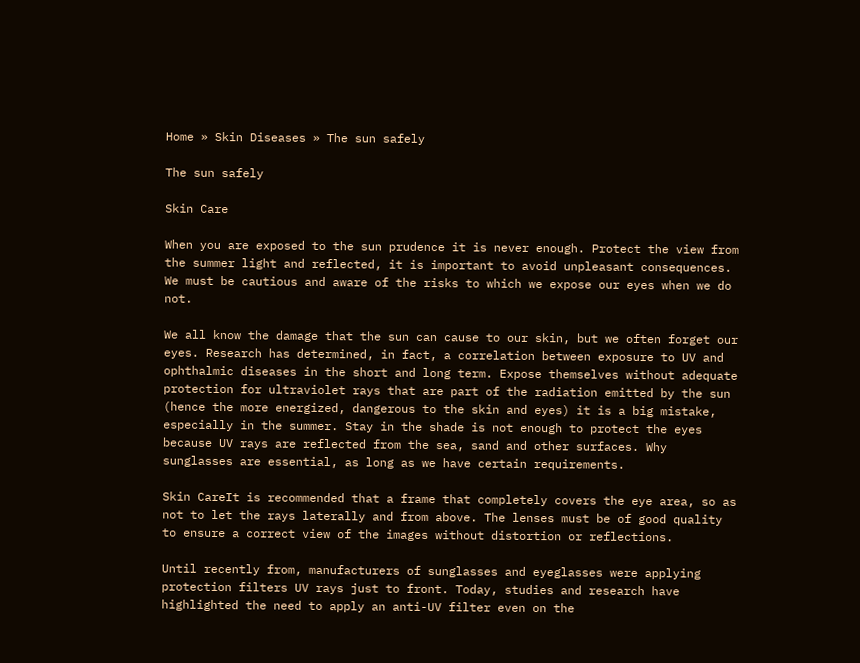Home » Skin Diseases » The sun safely

The sun safely

Skin Care

When you are exposed to the sun prudence it is never enough. Protect the view from the summer light and reflected, it is important to avoid unpleasant consequences. We must be cautious and aware of the risks to which we expose our eyes when we do not.

We all know the damage that the sun can cause to our skin, but we often forget our eyes. Research has determined, in fact, a correlation between exposure to UV and ophthalmic diseases in the short and long term. Expose themselves without adequate protection for ultraviolet rays that are part of the radiation emitted by the sun (hence the more energized, dangerous to the skin and eyes) it is a big mistake, especially in the summer. Stay in the shade is not enough to protect the eyes because UV rays are reflected from the sea, sand and other surfaces. Why sunglasses are essential, as long as we have certain requirements.

Skin CareIt is recommended that a frame that completely covers the eye area, so as not to let the rays laterally and from above. The lenses must be of good quality to ensure a correct view of the images without distortion or reflections.

Until recently from, manufacturers of sunglasses and eyeglasses were applying protection filters UV rays just to front. Today, studies and research have highlighted the need to apply an anti-UV filter even on the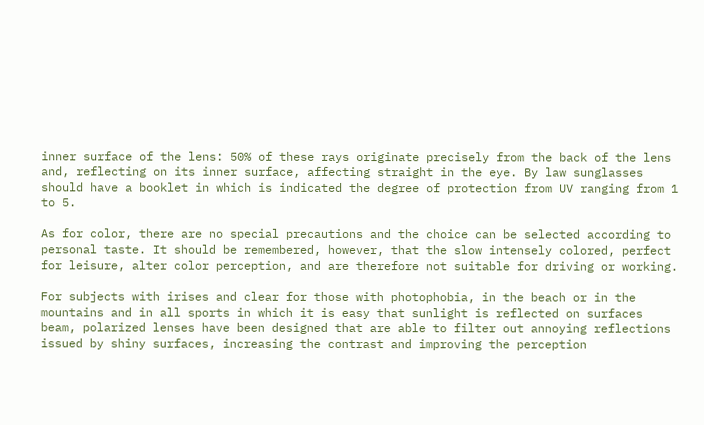inner surface of the lens: 50% of these rays originate precisely from the back of the lens and, reflecting on its inner surface, affecting straight in the eye. By law sunglasses should have a booklet in which is indicated the degree of protection from UV ranging from 1 to 5.

As for color, there are no special precautions and the choice can be selected according to personal taste. It should be remembered, however, that the slow intensely colored, perfect for leisure, alter color perception, and are therefore not suitable for driving or working.

For subjects with irises and clear for those with photophobia, in the beach or in the mountains and in all sports in which it is easy that sunlight is reflected on surfaces beam, polarized lenses have been designed that are able to filter out annoying reflections issued by shiny surfaces, increasing the contrast and improving the perception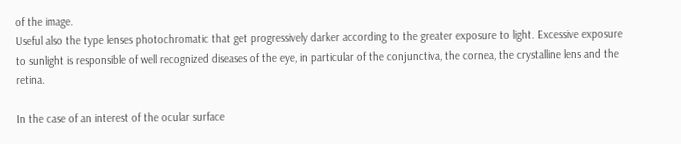of the image.
Useful also the type lenses photochromatic that get progressively darker according to the greater exposure to light. Excessive exposure to sunlight is responsible of well recognized diseases of the eye, in particular of the conjunctiva, the cornea, the crystalline lens and the retina.

In the case of an interest of the ocular surface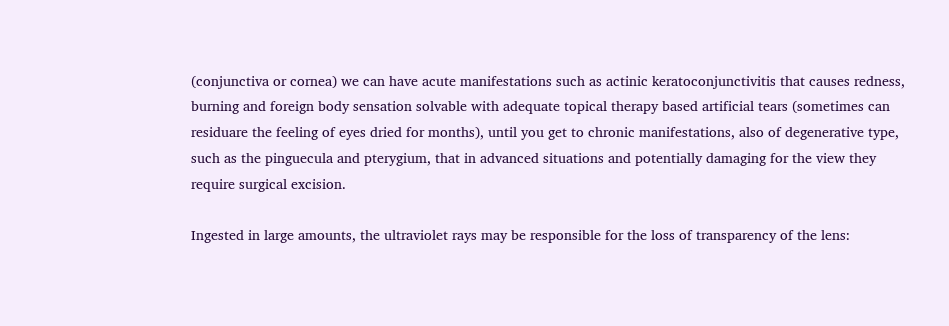(conjunctiva or cornea) we can have acute manifestations such as actinic keratoconjunctivitis that causes redness, burning and foreign body sensation solvable with adequate topical therapy based artificial tears (sometimes can residuare the feeling of eyes dried for months), until you get to chronic manifestations, also of degenerative type, such as the pinguecula and pterygium, that in advanced situations and potentially damaging for the view they require surgical excision.

Ingested in large amounts, the ultraviolet rays may be responsible for the loss of transparency of the lens: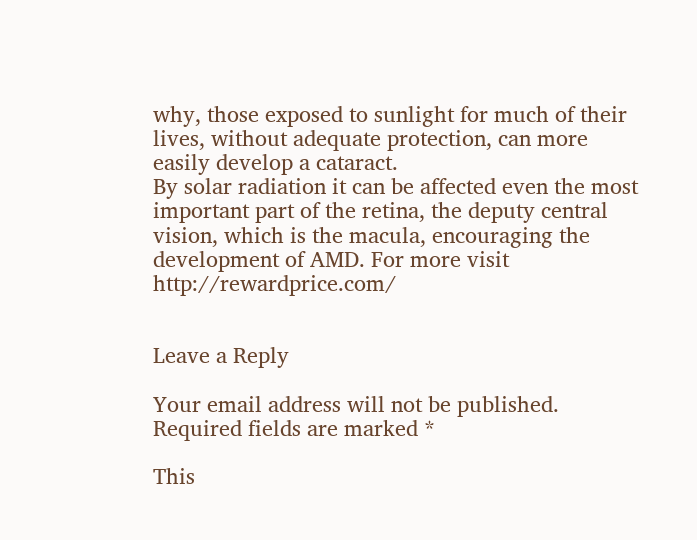why, those exposed to sunlight for much of their lives, without adequate protection, can more easily develop a cataract.
By solar radiation it can be affected even the most important part of the retina, the deputy central vision, which is the macula, encouraging the development of AMD. For more visit http://rewardprice.com/


Leave a Reply

Your email address will not be published. Required fields are marked *

This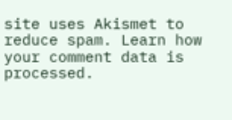site uses Akismet to reduce spam. Learn how your comment data is processed.